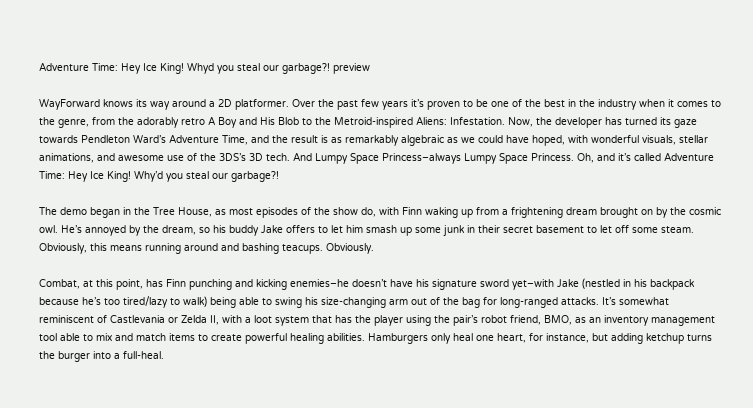Adventure Time: Hey Ice King! Whyd you steal our garbage?! preview

WayForward knows its way around a 2D platformer. Over the past few years it’s proven to be one of the best in the industry when it comes to the genre, from the adorably retro A Boy and His Blob to the Metroid-inspired Aliens: Infestation. Now, the developer has turned its gaze towards Pendleton Ward’s Adventure Time, and the result is as remarkably algebraic as we could have hoped, with wonderful visuals, stellar animations, and awesome use of the 3DS’s 3D tech. And Lumpy Space Princess–always Lumpy Space Princess. Oh, and it’s called Adventure Time: Hey Ice King! Why’d you steal our garbage?!

The demo began in the Tree House, as most episodes of the show do, with Finn waking up from a frightening dream brought on by the cosmic owl. He’s annoyed by the dream, so his buddy Jake offers to let him smash up some junk in their secret basement to let off some steam. Obviously, this means running around and bashing teacups. Obviously.

Combat, at this point, has Finn punching and kicking enemies–he doesn’t have his signature sword yet–with Jake (nestled in his backpack because he’s too tired/lazy to walk) being able to swing his size-changing arm out of the bag for long-ranged attacks. It’s somewhat reminiscent of Castlevania or Zelda II, with a loot system that has the player using the pair’s robot friend, BMO, as an inventory management tool able to mix and match items to create powerful healing abilities. Hamburgers only heal one heart, for instance, but adding ketchup turns the burger into a full-heal.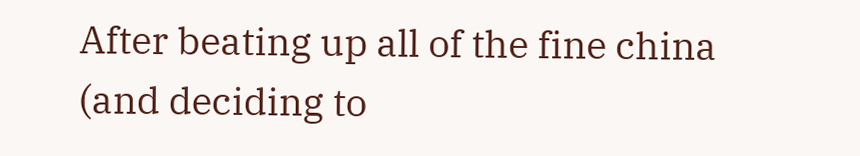After beating up all of the fine china (and deciding to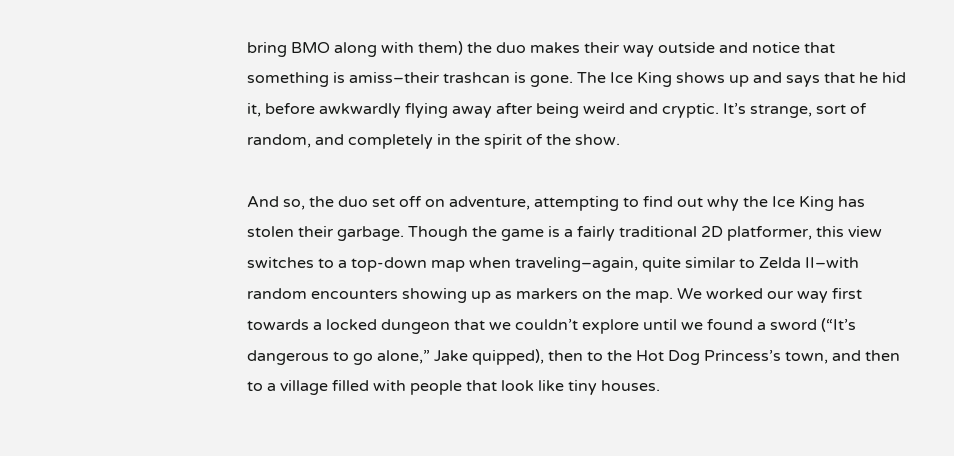bring BMO along with them) the duo makes their way outside and notice that something is amiss–their trashcan is gone. The Ice King shows up and says that he hid it, before awkwardly flying away after being weird and cryptic. It’s strange, sort of random, and completely in the spirit of the show.

And so, the duo set off on adventure, attempting to find out why the Ice King has stolen their garbage. Though the game is a fairly traditional 2D platformer, this view switches to a top-down map when traveling–again, quite similar to Zelda II–with random encounters showing up as markers on the map. We worked our way first towards a locked dungeon that we couldn’t explore until we found a sword (“It’s dangerous to go alone,” Jake quipped), then to the Hot Dog Princess’s town, and then to a village filled with people that look like tiny houses.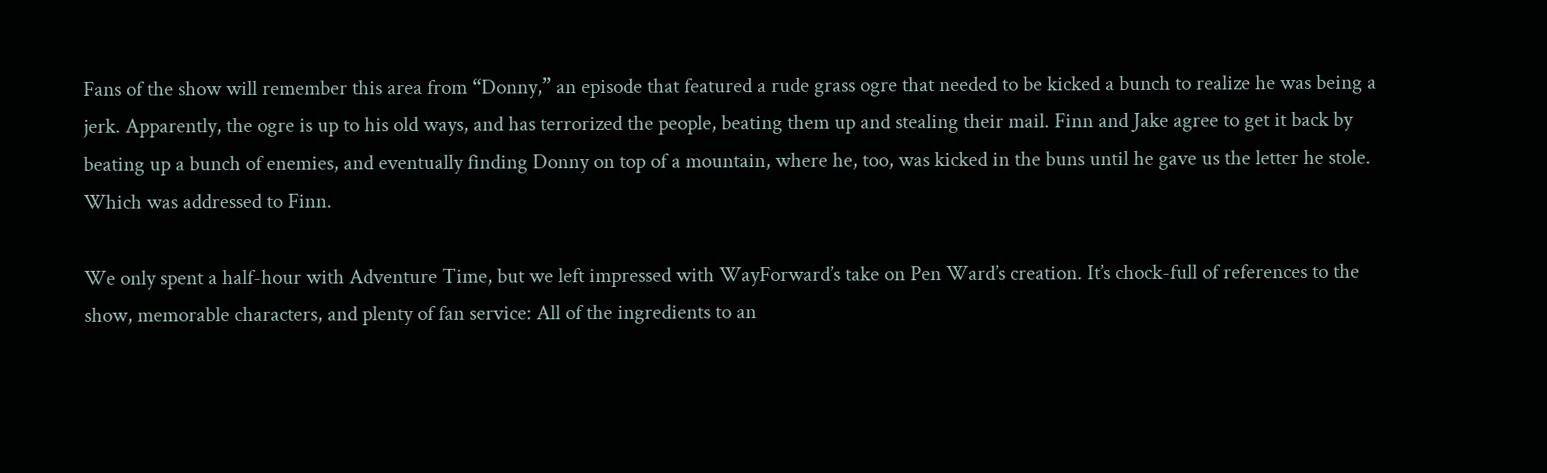Fans of the show will remember this area from “Donny,” an episode that featured a rude grass ogre that needed to be kicked a bunch to realize he was being a jerk. Apparently, the ogre is up to his old ways, and has terrorized the people, beating them up and stealing their mail. Finn and Jake agree to get it back by beating up a bunch of enemies, and eventually finding Donny on top of a mountain, where he, too, was kicked in the buns until he gave us the letter he stole. Which was addressed to Finn.

We only spent a half-hour with Adventure Time, but we left impressed with WayForward’s take on Pen Ward’s creation. It’s chock-full of references to the show, memorable characters, and plenty of fan service: All of the ingredients to an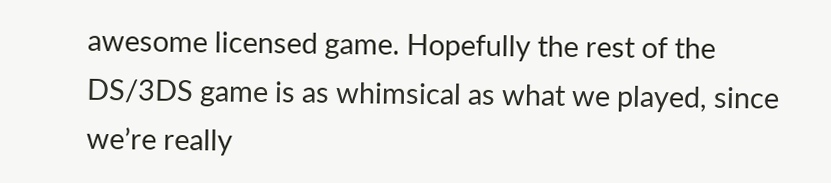awesome licensed game. Hopefully the rest of the DS/3DS game is as whimsical as what we played, since we’re really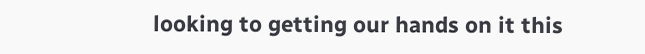looking to getting our hands on it this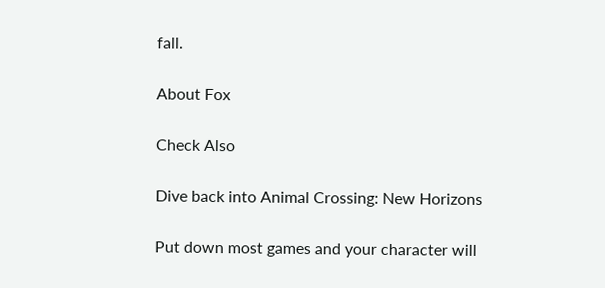fall.

About Fox

Check Also

Dive back into Animal Crossing: New Horizons

Put down most games and your character will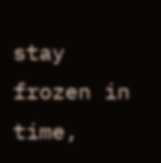stay frozen in time,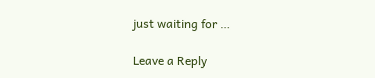just waiting for …

Leave a Reply